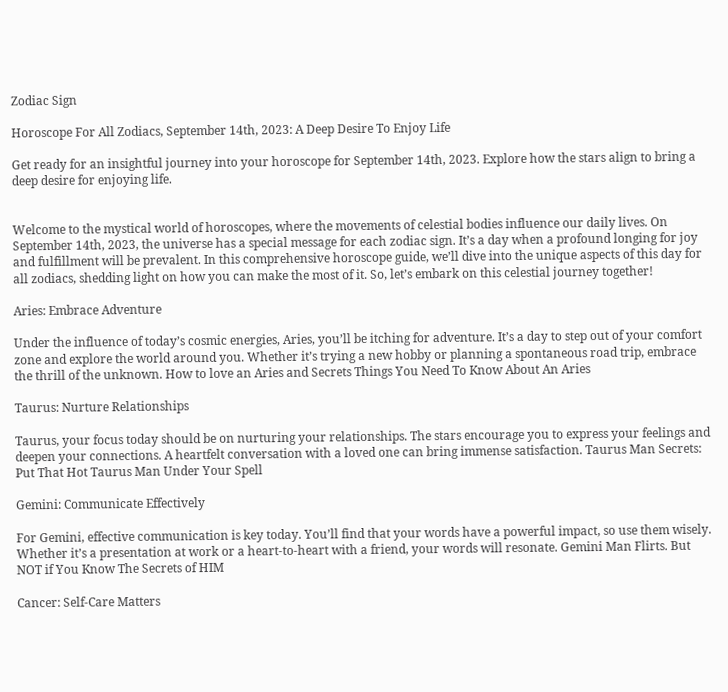Zodiac Sign

Horoscope For All Zodiacs, September 14th, 2023: A Deep Desire To Enjoy Life

Get ready for an insightful journey into your horoscope for September 14th, 2023. Explore how the stars align to bring a deep desire for enjoying life.


Welcome to the mystical world of horoscopes, where the movements of celestial bodies influence our daily lives. On September 14th, 2023, the universe has a special message for each zodiac sign. It’s a day when a profound longing for joy and fulfillment will be prevalent. In this comprehensive horoscope guide, we’ll dive into the unique aspects of this day for all zodiacs, shedding light on how you can make the most of it. So, let’s embark on this celestial journey together!

Aries: Embrace Adventure

Under the influence of today’s cosmic energies, Aries, you’ll be itching for adventure. It’s a day to step out of your comfort zone and explore the world around you. Whether it’s trying a new hobby or planning a spontaneous road trip, embrace the thrill of the unknown. How to love an Aries and Secrets Things You Need To Know About An Aries

Taurus: Nurture Relationships

Taurus, your focus today should be on nurturing your relationships. The stars encourage you to express your feelings and deepen your connections. A heartfelt conversation with a loved one can bring immense satisfaction. Taurus Man Secrets: Put That Hot Taurus Man Under Your Spell

Gemini: Communicate Effectively

For Gemini, effective communication is key today. You’ll find that your words have a powerful impact, so use them wisely. Whether it’s a presentation at work or a heart-to-heart with a friend, your words will resonate. Gemini Man Flirts. But NOT if You Know The Secrets of HIM

Cancer: Self-Care Matters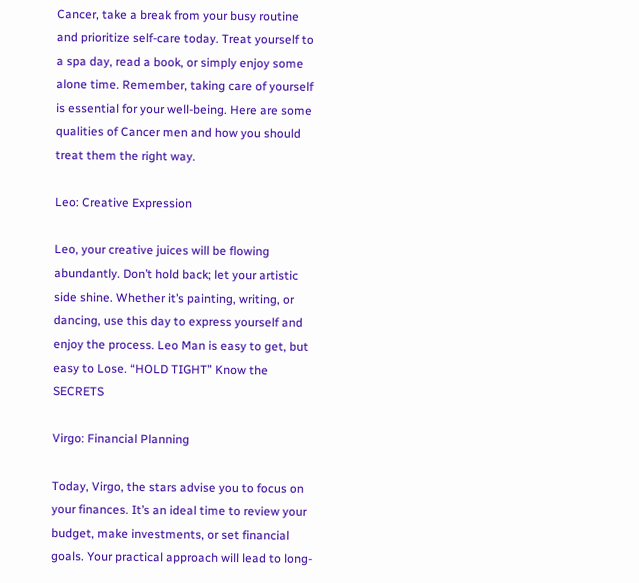Cancer, take a break from your busy routine and prioritize self-care today. Treat yourself to a spa day, read a book, or simply enjoy some alone time. Remember, taking care of yourself is essential for your well-being. Here are some qualities of Cancer men and how you should treat them the right way.

Leo: Creative Expression

Leo, your creative juices will be flowing abundantly. Don’t hold back; let your artistic side shine. Whether it’s painting, writing, or dancing, use this day to express yourself and enjoy the process. Leo Man is easy to get, but easy to Lose. “HOLD TIGHT” Know the SECRETS

Virgo: Financial Planning

Today, Virgo, the stars advise you to focus on your finances. It’s an ideal time to review your budget, make investments, or set financial goals. Your practical approach will lead to long-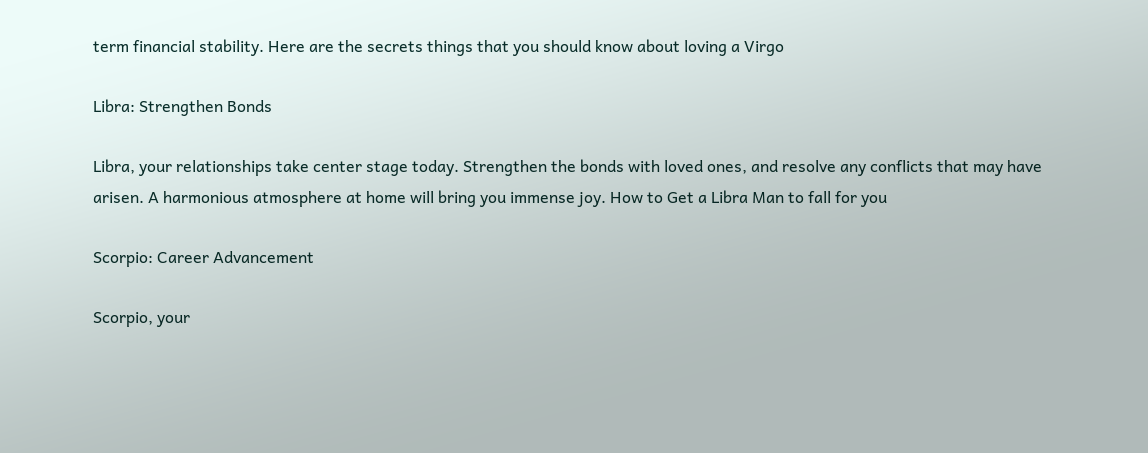term financial stability. Here are the secrets things that you should know about loving a Virgo

Libra: Strengthen Bonds

Libra, your relationships take center stage today. Strengthen the bonds with loved ones, and resolve any conflicts that may have arisen. A harmonious atmosphere at home will bring you immense joy. How to Get a Libra Man to fall for you

Scorpio: Career Advancement

Scorpio, your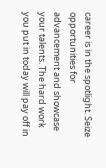career is in the spotlight. Seize opportunities for advancement and showcase your talents. The hard work you put in today will pay off in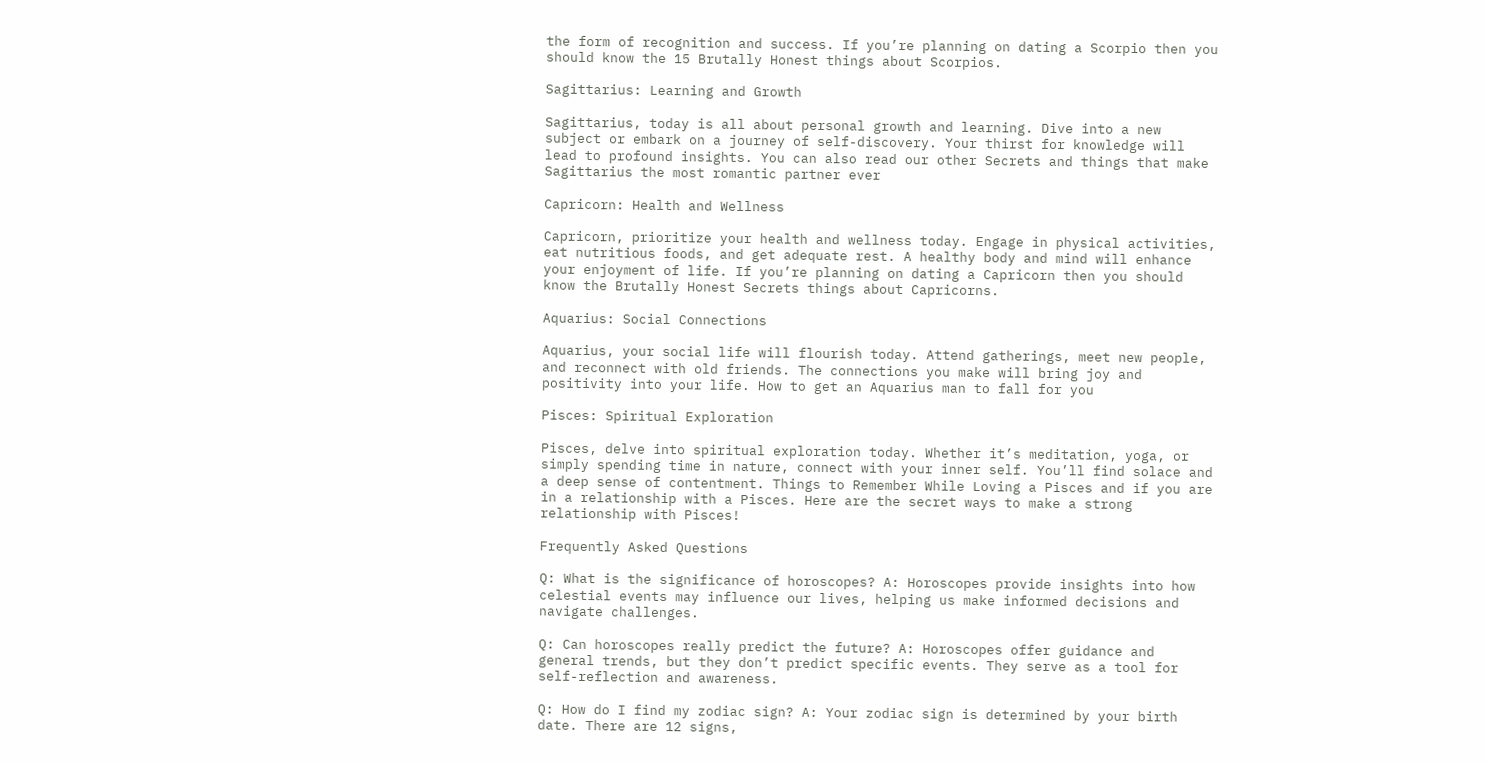the form of recognition and success. If you’re planning on dating a Scorpio then you should know the 15 Brutally Honest things about Scorpios.

Sagittarius: Learning and Growth

Sagittarius, today is all about personal growth and learning. Dive into a new subject or embark on a journey of self-discovery. Your thirst for knowledge will lead to profound insights. You can also read our other Secrets and things that make Sagittarius the most romantic partner ever

Capricorn: Health and Wellness

Capricorn, prioritize your health and wellness today. Engage in physical activities, eat nutritious foods, and get adequate rest. A healthy body and mind will enhance your enjoyment of life. If you’re planning on dating a Capricorn then you should know the Brutally Honest Secrets things about Capricorns.

Aquarius: Social Connections

Aquarius, your social life will flourish today. Attend gatherings, meet new people, and reconnect with old friends. The connections you make will bring joy and positivity into your life. How to get an Aquarius man to fall for you

Pisces: Spiritual Exploration

Pisces, delve into spiritual exploration today. Whether it’s meditation, yoga, or simply spending time in nature, connect with your inner self. You’ll find solace and a deep sense of contentment. Things to Remember While Loving a Pisces and if you are in a relationship with a Pisces. Here are the secret ways to make a strong relationship with Pisces!

Frequently Asked Questions

Q: What is the significance of horoscopes? A: Horoscopes provide insights into how celestial events may influence our lives, helping us make informed decisions and navigate challenges.

Q: Can horoscopes really predict the future? A: Horoscopes offer guidance and general trends, but they don’t predict specific events. They serve as a tool for self-reflection and awareness.

Q: How do I find my zodiac sign? A: Your zodiac sign is determined by your birth date. There are 12 signs,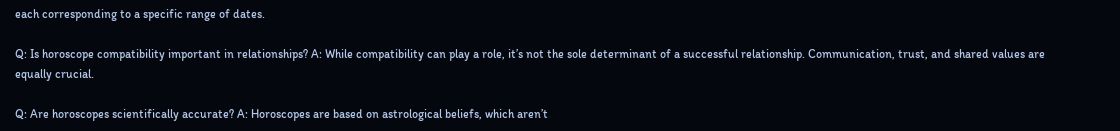each corresponding to a specific range of dates.

Q: Is horoscope compatibility important in relationships? A: While compatibility can play a role, it’s not the sole determinant of a successful relationship. Communication, trust, and shared values are equally crucial.

Q: Are horoscopes scientifically accurate? A: Horoscopes are based on astrological beliefs, which aren’t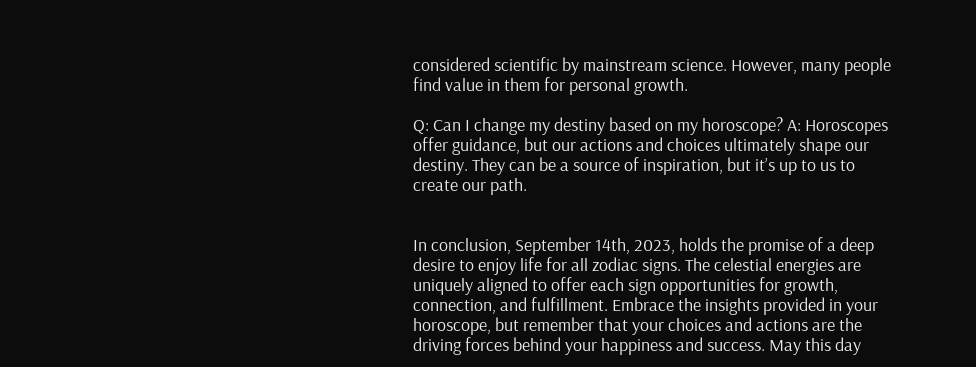considered scientific by mainstream science. However, many people find value in them for personal growth.

Q: Can I change my destiny based on my horoscope? A: Horoscopes offer guidance, but our actions and choices ultimately shape our destiny. They can be a source of inspiration, but it’s up to us to create our path.


In conclusion, September 14th, 2023, holds the promise of a deep desire to enjoy life for all zodiac signs. The celestial energies are uniquely aligned to offer each sign opportunities for growth, connection, and fulfillment. Embrace the insights provided in your horoscope, but remember that your choices and actions are the driving forces behind your happiness and success. May this day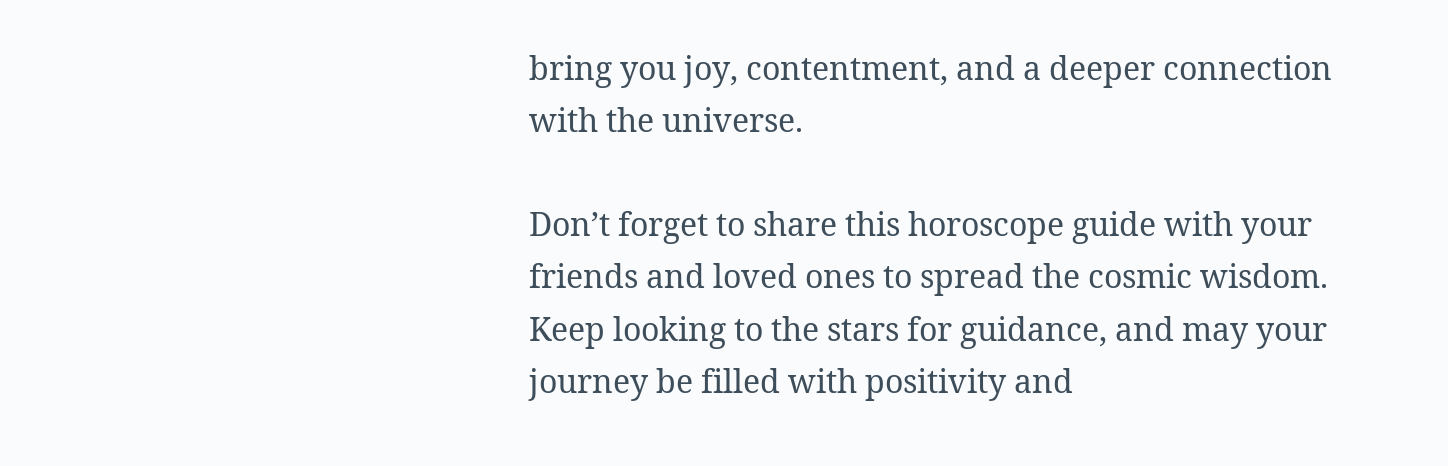bring you joy, contentment, and a deeper connection with the universe.

Don’t forget to share this horoscope guide with your friends and loved ones to spread the cosmic wisdom. Keep looking to the stars for guidance, and may your journey be filled with positivity and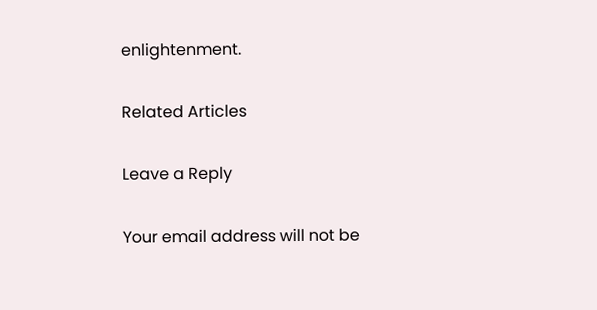enlightenment.

Related Articles

Leave a Reply

Your email address will not be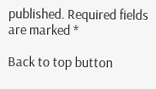published. Required fields are marked *

Back to top button